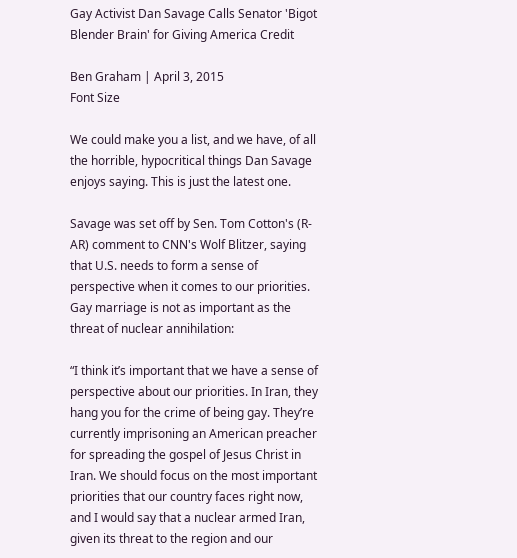Gay Activist Dan Savage Calls Senator 'Bigot Blender Brain' for Giving America Credit

Ben Graham | April 3, 2015
Font Size

We could make you a list, and we have, of all the horrible, hypocritical things Dan Savage enjoys saying. This is just the latest one.

Savage was set off by Sen. Tom Cotton's (R-AR) comment to CNN's Wolf Blitzer, saying that U.S. needs to form a sense of perspective when it comes to our priorities. Gay marriage is not as important as the threat of nuclear annihilation:

“I think it’s important that we have a sense of perspective about our priorities. In Iran, they hang you for the crime of being gay. They’re currently imprisoning an American preacher for spreading the gospel of Jesus Christ in Iran. We should focus on the most important priorities that our country faces right now, and I would say that a nuclear armed Iran, given its threat to the region and our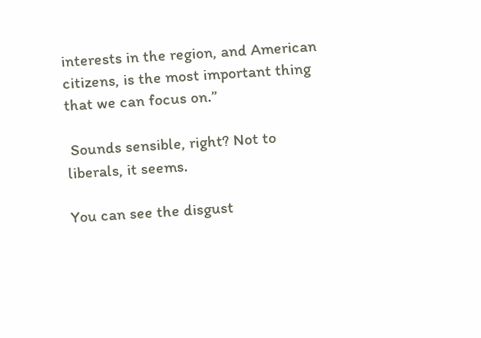interests in the region, and American citizens, is the most important thing that we can focus on.”

 Sounds sensible, right? Not to liberals, it seems.

You can see the disgust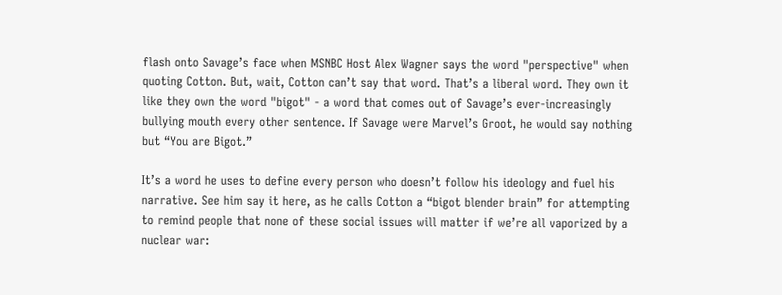flash onto Savage’s face when MSNBC Host Alex Wagner says the word "perspective" when quoting Cotton. But, wait, Cotton can’t say that word. That’s a liberal word. They own it like they own the word "bigot" - a word that comes out of Savage’s ever-increasingly bullying mouth every other sentence. If Savage were Marvel’s Groot, he would say nothing but “You are Bigot.”

It’s a word he uses to define every person who doesn’t follow his ideology and fuel his narrative. See him say it here, as he calls Cotton a “bigot blender brain” for attempting to remind people that none of these social issues will matter if we’re all vaporized by a nuclear war: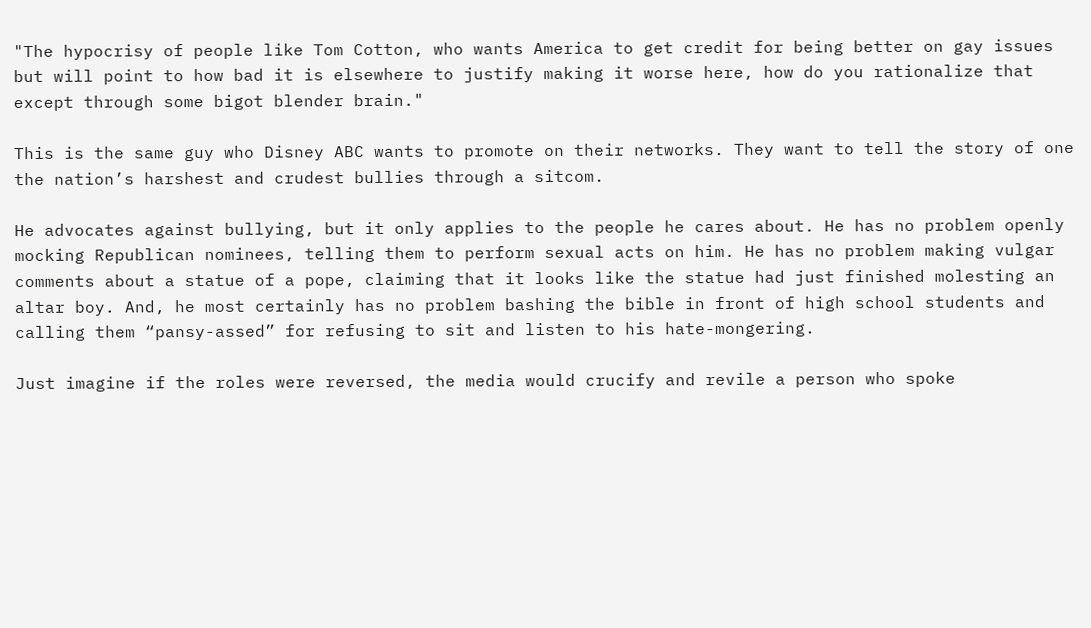"The hypocrisy of people like Tom Cotton, who wants America to get credit for being better on gay issues but will point to how bad it is elsewhere to justify making it worse here, how do you rationalize that except through some bigot blender brain."

This is the same guy who Disney ABC wants to promote on their networks. They want to tell the story of one the nation’s harshest and crudest bullies through a sitcom.

He advocates against bullying, but it only applies to the people he cares about. He has no problem openly mocking Republican nominees, telling them to perform sexual acts on him. He has no problem making vulgar comments about a statue of a pope, claiming that it looks like the statue had just finished molesting an altar boy. And, he most certainly has no problem bashing the bible in front of high school students and calling them “pansy-assed” for refusing to sit and listen to his hate-mongering.

Just imagine if the roles were reversed, the media would crucify and revile a person who spoke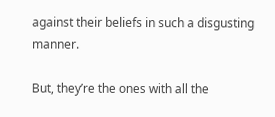against their beliefs in such a disgusting manner.

But, they’re the ones with all the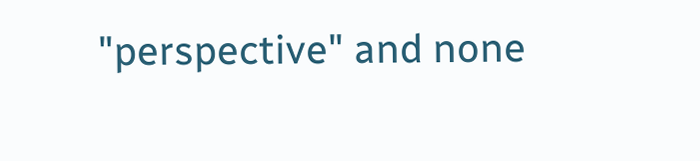"perspective" and none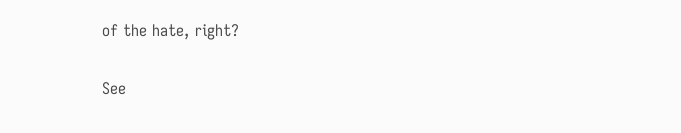of the hate, right?

See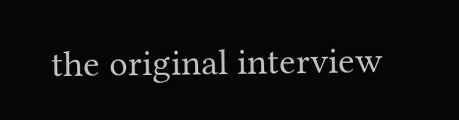the original interview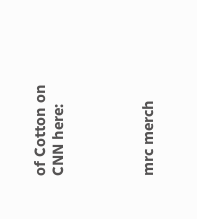of Cotton on CNN here:




mrc merch